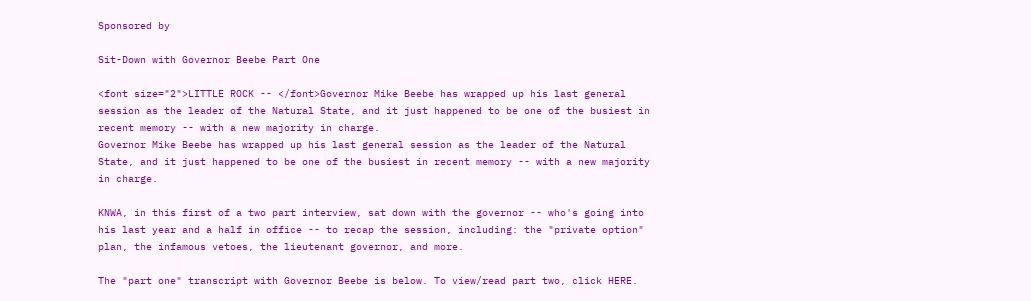Sponsored by

Sit-Down with Governor Beebe Part One

<font size="2">LITTLE ROCK -- </font>Governor Mike Beebe has wrapped up his last general session as the leader of the Natural State, and it just happened to be one of the busiest in recent memory -- with a new majority in charge.
Governor Mike Beebe has wrapped up his last general session as the leader of the Natural State, and it just happened to be one of the busiest in recent memory -- with a new majority in charge.

KNWA, in this first of a two part interview, sat down with the governor -- who's going into his last year and a half in office -- to recap the session, including: the "private option" plan, the infamous vetoes, the lieutenant governor, and more.

The "part one" transcript with Governor Beebe is below. To view/read part two, click HERE.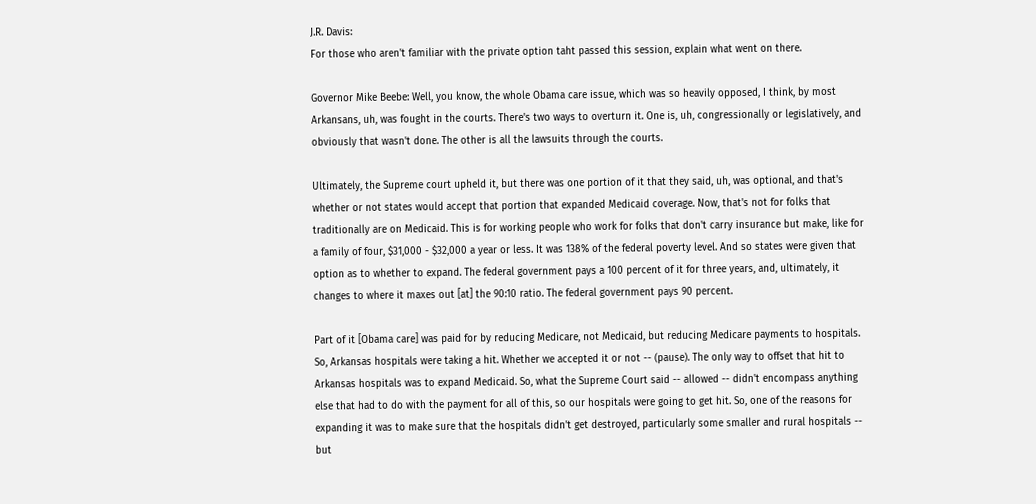J.R. Davis:
For those who aren't familiar with the private option taht passed this session, explain what went on there.

Governor Mike Beebe: Well, you know, the whole Obama care issue, which was so heavily opposed, I think, by most Arkansans, uh, was fought in the courts. There's two ways to overturn it. One is, uh, congressionally or legislatively, and obviously that wasn't done. The other is all the lawsuits through the courts.

Ultimately, the Supreme court upheld it, but there was one portion of it that they said, uh, was optional, and that's whether or not states would accept that portion that expanded Medicaid coverage. Now, that's not for folks that traditionally are on Medicaid. This is for working people who work for folks that don't carry insurance but make, like for a family of four, $31,000 - $32,000 a year or less. It was 138% of the federal poverty level. And so states were given that option as to whether to expand. The federal government pays a 100 percent of it for three years, and, ultimately, it changes to where it maxes out [at] the 90:10 ratio. The federal government pays 90 percent.

Part of it [Obama care] was paid for by reducing Medicare, not Medicaid, but reducing Medicare payments to hospitals. So, Arkansas hospitals were taking a hit. Whether we accepted it or not -- (pause). The only way to offset that hit to Arkansas hospitals was to expand Medicaid. So, what the Supreme Court said -- allowed -- didn't encompass anything else that had to do with the payment for all of this, so our hospitals were going to get hit. So, one of the reasons for expanding it was to make sure that the hospitals didn't get destroyed, particularly some smaller and rural hospitals -- but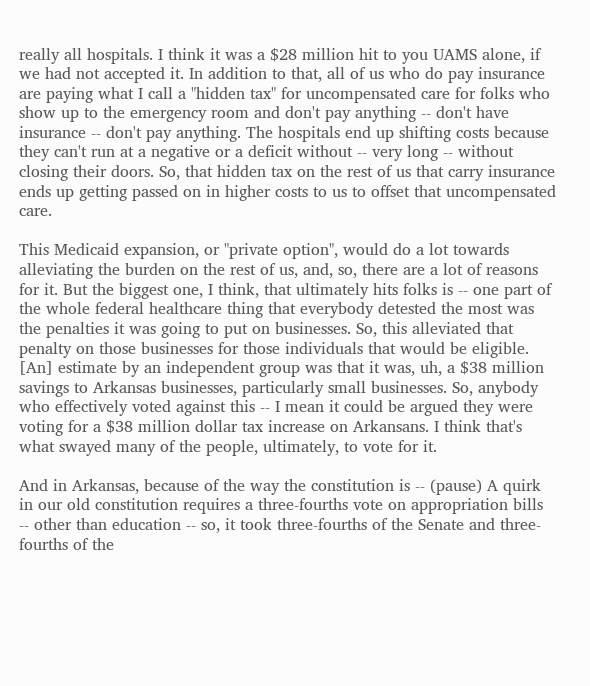really all hospitals. I think it was a $28 million hit to you UAMS alone, if we had not accepted it. In addition to that, all of us who do pay insurance are paying what I call a "hidden tax" for uncompensated care for folks who show up to the emergency room and don't pay anything -- don't have insurance -- don't pay anything. The hospitals end up shifting costs because they can't run at a negative or a deficit without -- very long -- without closing their doors. So, that hidden tax on the rest of us that carry insurance ends up getting passed on in higher costs to us to offset that uncompensated care.

This Medicaid expansion, or "private option", would do a lot towards alleviating the burden on the rest of us, and, so, there are a lot of reasons for it. But the biggest one, I think, that ultimately hits folks is -- one part of the whole federal healthcare thing that everybody detested the most was the penalties it was going to put on businesses. So, this alleviated that penalty on those businesses for those individuals that would be eligible. [An] estimate by an independent group was that it was, uh, a $38 million savings to Arkansas businesses, particularly small businesses. So, anybody who effectively voted against this -- I mean it could be argued they were voting for a $38 million dollar tax increase on Arkansans. I think that's what swayed many of the people, ultimately, to vote for it.

And in Arkansas, because of the way the constitution is -- (pause) A quirk in our old constitution requires a three-fourths vote on appropriation bills -- other than education -- so, it took three-fourths of the Senate and three-fourths of the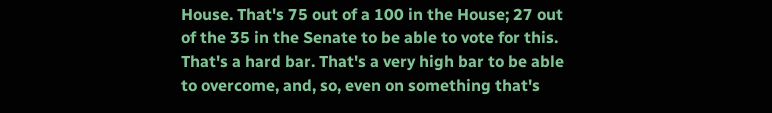House. That's 75 out of a 100 in the House; 27 out of the 35 in the Senate to be able to vote for this. That's a hard bar. That's a very high bar to be able to overcome, and, so, even on something that's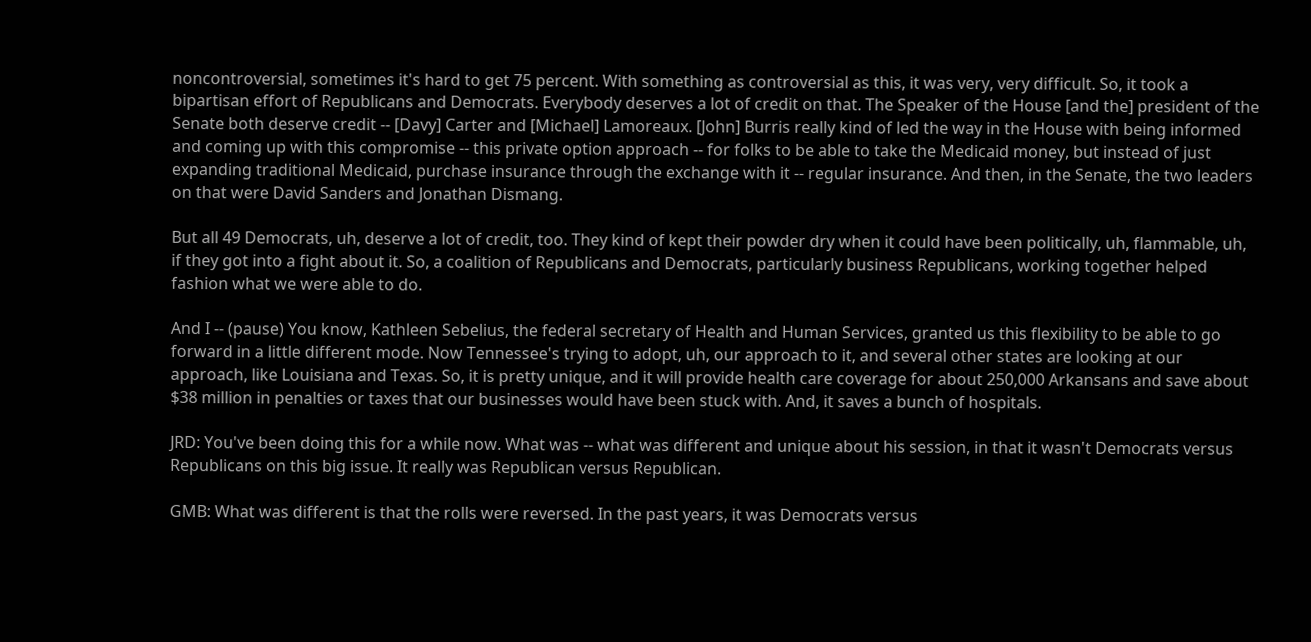noncontroversial, sometimes it's hard to get 75 percent. With something as controversial as this, it was very, very difficult. So, it took a bipartisan effort of Republicans and Democrats. Everybody deserves a lot of credit on that. The Speaker of the House [and the] president of the Senate both deserve credit -- [Davy] Carter and [Michael] Lamoreaux. [John] Burris really kind of led the way in the House with being informed and coming up with this compromise -- this private option approach -- for folks to be able to take the Medicaid money, but instead of just expanding traditional Medicaid, purchase insurance through the exchange with it -- regular insurance. And then, in the Senate, the two leaders on that were David Sanders and Jonathan Dismang.

But all 49 Democrats, uh, deserve a lot of credit, too. They kind of kept their powder dry when it could have been politically, uh, flammable, uh, if they got into a fight about it. So, a coalition of Republicans and Democrats, particularly business Republicans, working together helped fashion what we were able to do.

And I -- (pause) You know, Kathleen Sebelius, the federal secretary of Health and Human Services, granted us this flexibility to be able to go forward in a little different mode. Now Tennessee's trying to adopt, uh, our approach to it, and several other states are looking at our approach, like Louisiana and Texas. So, it is pretty unique, and it will provide health care coverage for about 250,000 Arkansans and save about $38 million in penalties or taxes that our businesses would have been stuck with. And, it saves a bunch of hospitals.

JRD: You've been doing this for a while now. What was -- what was different and unique about his session, in that it wasn't Democrats versus Republicans on this big issue. It really was Republican versus Republican.

GMB: What was different is that the rolls were reversed. In the past years, it was Democrats versus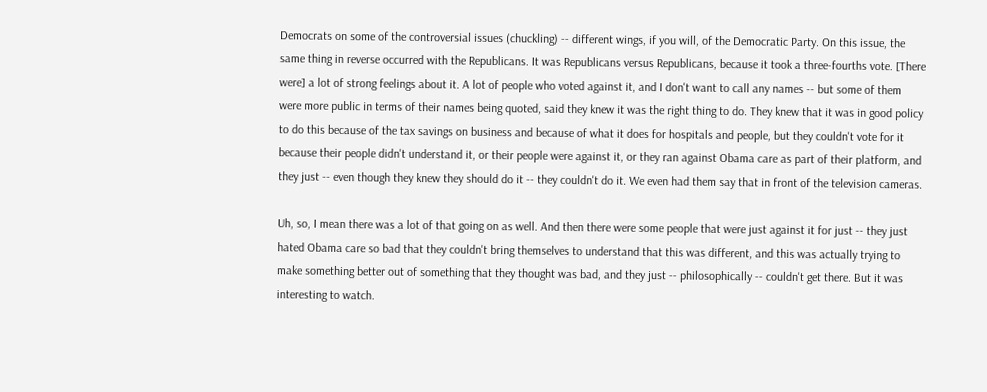Democrats on some of the controversial issues (chuckling) -- different wings, if you will, of the Democratic Party. On this issue, the same thing in reverse occurred with the Republicans. It was Republicans versus Republicans, because it took a three-fourths vote. [There were] a lot of strong feelings about it. A lot of people who voted against it, and I don't want to call any names -- but some of them were more public in terms of their names being quoted, said they knew it was the right thing to do. They knew that it was in good policy to do this because of the tax savings on business and because of what it does for hospitals and people, but they couldn't vote for it because their people didn't understand it, or their people were against it, or they ran against Obama care as part of their platform, and they just -- even though they knew they should do it -- they couldn't do it. We even had them say that in front of the television cameras.

Uh, so, I mean there was a lot of that going on as well. And then there were some people that were just against it for just -- they just hated Obama care so bad that they couldn't bring themselves to understand that this was different, and this was actually trying to make something better out of something that they thought was bad, and they just -- philosophically -- couldn't get there. But it was interesting to watch.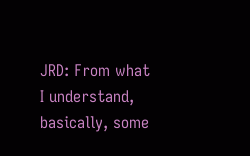JRD: From what I understand, basically, some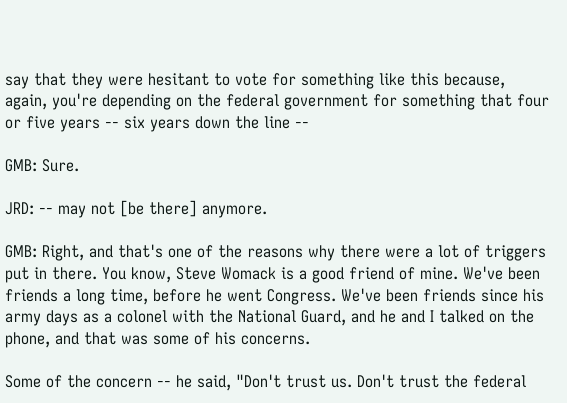say that they were hesitant to vote for something like this because, again, you're depending on the federal government for something that four or five years -- six years down the line --

GMB: Sure.

JRD: -- may not [be there] anymore.

GMB: Right, and that's one of the reasons why there were a lot of triggers put in there. You know, Steve Womack is a good friend of mine. We've been friends a long time, before he went Congress. We've been friends since his army days as a colonel with the National Guard, and he and I talked on the phone, and that was some of his concerns.

Some of the concern -- he said, "Don't trust us. Don't trust the federal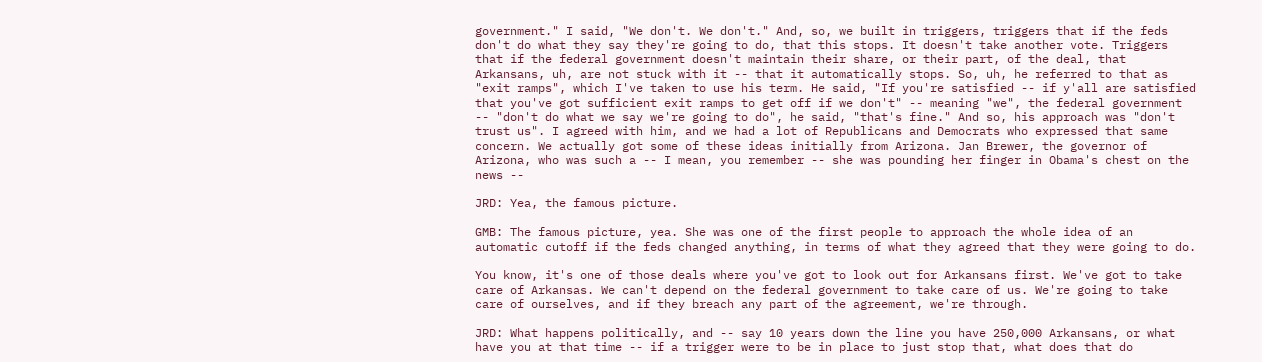government." I said, "We don't. We don't." And, so, we built in triggers, triggers that if the feds don't do what they say they're going to do, that this stops. It doesn't take another vote. Triggers that if the federal government doesn't maintain their share, or their part, of the deal, that Arkansans, uh, are not stuck with it -- that it automatically stops. So, uh, he referred to that as "exit ramps", which I've taken to use his term. He said, "If you're satisfied -- if y'all are satisfied that you've got sufficient exit ramps to get off if we don't" -- meaning "we", the federal government -- "don't do what we say we're going to do", he said, "that's fine." And so, his approach was "don't trust us". I agreed with him, and we had a lot of Republicans and Democrats who expressed that same concern. We actually got some of these ideas initially from Arizona. Jan Brewer, the governor of Arizona, who was such a -- I mean, you remember -- she was pounding her finger in Obama's chest on the news --

JRD: Yea, the famous picture.

GMB: The famous picture, yea. She was one of the first people to approach the whole idea of an automatic cutoff if the feds changed anything, in terms of what they agreed that they were going to do.

You know, it's one of those deals where you've got to look out for Arkansans first. We've got to take care of Arkansas. We can't depend on the federal government to take care of us. We're going to take care of ourselves, and if they breach any part of the agreement, we're through.

JRD: What happens politically, and -- say 10 years down the line you have 250,000 Arkansans, or what have you at that time -- if a trigger were to be in place to just stop that, what does that do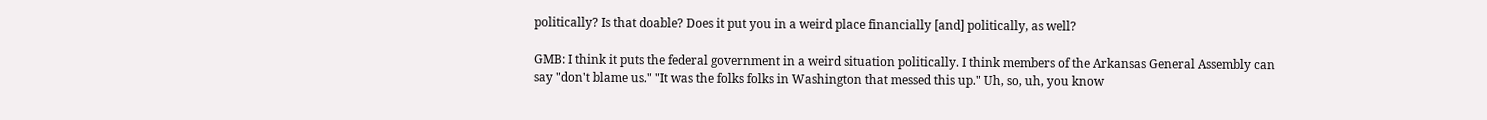politically? Is that doable? Does it put you in a weird place financially [and] politically, as well?

GMB: I think it puts the federal government in a weird situation politically. I think members of the Arkansas General Assembly can say "don't blame us." "It was the folks folks in Washington that messed this up." Uh, so, uh, you know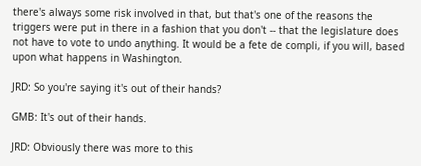there's always some risk involved in that, but that's one of the reasons the triggers were put in there in a fashion that you don't -- that the legislature does not have to vote to undo anything. It would be a fete de compli, if you will, based upon what happens in Washington.

JRD: So you're saying it's out of their hands?

GMB: It's out of their hands.

JRD: Obviously there was more to this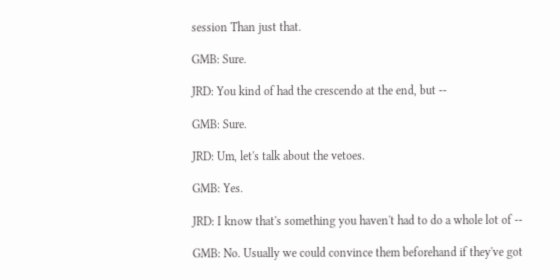session Than just that.

GMB: Sure.

JRD: You kind of had the crescendo at the end, but --

GMB: Sure.

JRD: Um, let's talk about the vetoes.

GMB: Yes.

JRD: I know that's something you haven't had to do a whole lot of --

GMB: No. Usually we could convince them beforehand if they've got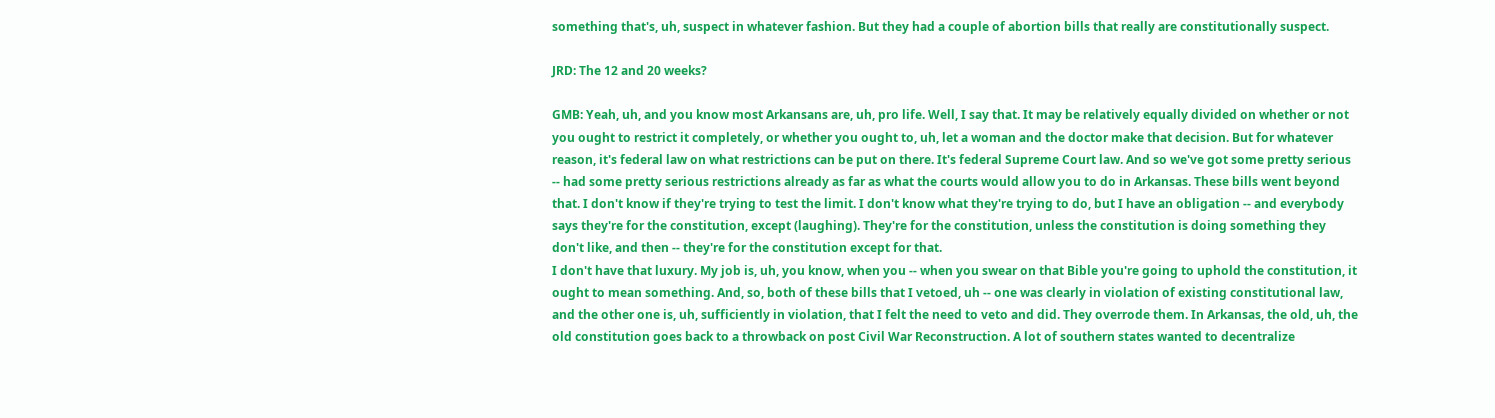something that's, uh, suspect in whatever fashion. But they had a couple of abortion bills that really are constitutionally suspect.

JRD: The 12 and 20 weeks?

GMB: Yeah, uh, and you know most Arkansans are, uh, pro life. Well, I say that. It may be relatively equally divided on whether or not you ought to restrict it completely, or whether you ought to, uh, let a woman and the doctor make that decision. But for whatever reason, it's federal law on what restrictions can be put on there. It's federal Supreme Court law. And so we've got some pretty serious -- had some pretty serious restrictions already as far as what the courts would allow you to do in Arkansas. These bills went beyond that. I don't know if they're trying to test the limit. I don't know what they're trying to do, but I have an obligation -- and everybody says they're for the constitution, except (laughing). They're for the constitution, unless the constitution is doing something they don't like, and then -- they're for the constitution except for that.
I don't have that luxury. My job is, uh, you know, when you -- when you swear on that Bible you're going to uphold the constitution, it ought to mean something. And, so, both of these bills that I vetoed, uh -- one was clearly in violation of existing constitutional law, and the other one is, uh, sufficiently in violation, that I felt the need to veto and did. They overrode them. In Arkansas, the old, uh, the old constitution goes back to a throwback on post Civil War Reconstruction. A lot of southern states wanted to decentralize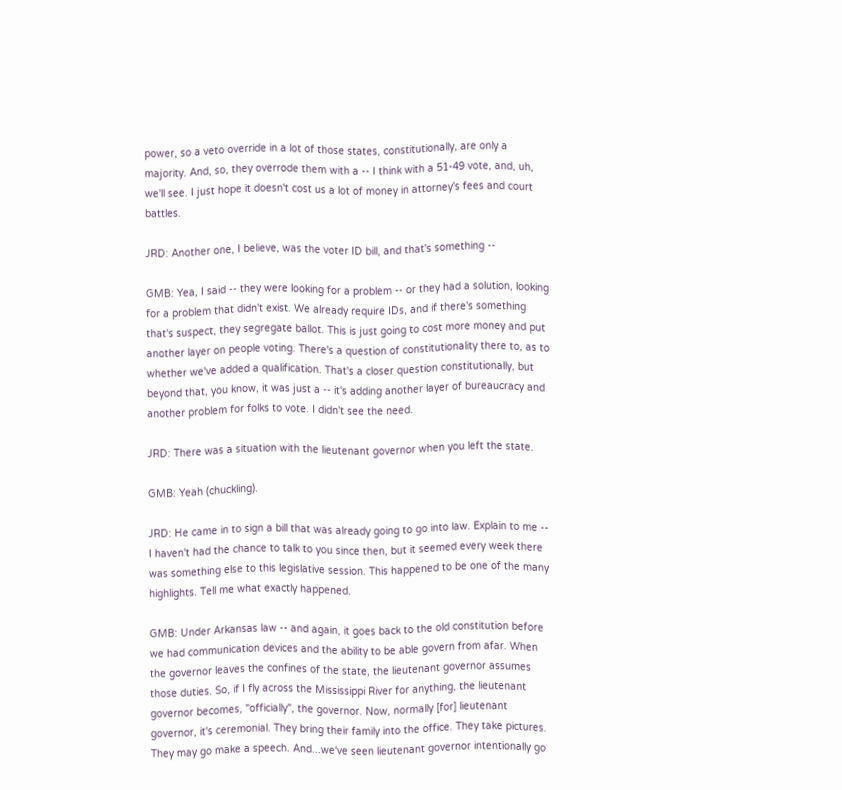power, so a veto override in a lot of those states, constitutionally, are only a majority. And, so, they overrode them with a -- I think with a 51-49 vote, and, uh, we'll see. I just hope it doesn't cost us a lot of money in attorney's fees and court battles.

JRD: Another one, I believe, was the voter ID bill, and that's something --

GMB: Yea, I said -- they were looking for a problem -- or they had a solution, looking for a problem that didn't exist. We already require IDs, and if there's something that's suspect, they segregate ballot. This is just going to cost more money and put another layer on people voting. There's a question of constitutionality there to, as to whether we've added a qualification. That's a closer question constitutionally, but beyond that, you know, it was just a -- it's adding another layer of bureaucracy and another problem for folks to vote. I didn't see the need.

JRD: There was a situation with the lieutenant governor when you left the state.

GMB: Yeah (chuckling).

JRD: He came in to sign a bill that was already going to go into law. Explain to me -- I haven't had the chance to talk to you since then, but it seemed every week there was something else to this legislative session. This happened to be one of the many highlights. Tell me what exactly happened.

GMB: Under Arkansas law -- and again, it goes back to the old constitution before we had communication devices and the ability to be able govern from afar. When the governor leaves the confines of the state, the lieutenant governor assumes those duties. So, if I fly across the Mississippi River for anything, the lieutenant governor becomes, "officially", the governor. Now, normally [for] lieutenant governor, it's ceremonial. They bring their family into the office. They take pictures. They may go make a speech. And...we've seen lieutenant governor intentionally go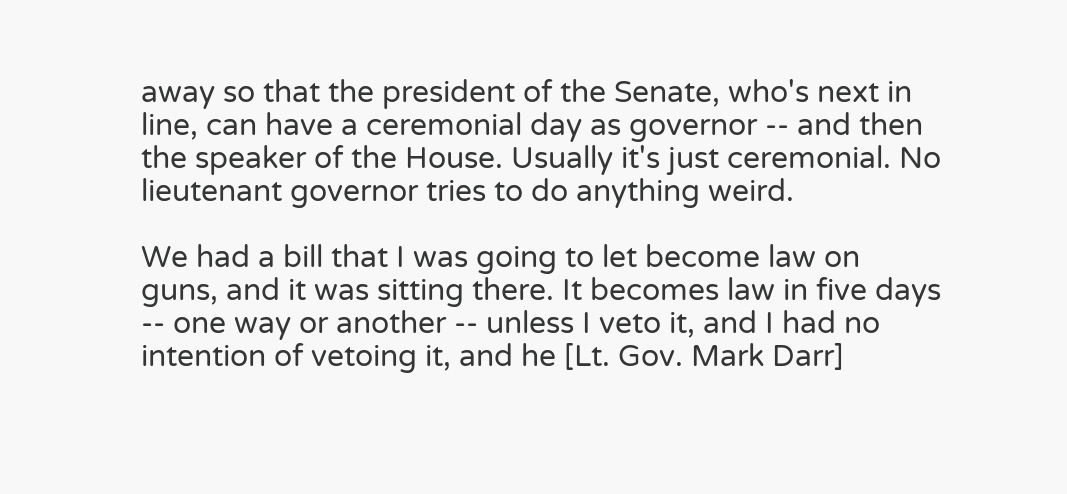away so that the president of the Senate, who's next in line, can have a ceremonial day as governor -- and then the speaker of the House. Usually it's just ceremonial. No lieutenant governor tries to do anything weird.

We had a bill that I was going to let become law on guns, and it was sitting there. It becomes law in five days -- one way or another -- unless I veto it, and I had no intention of vetoing it, and he [Lt. Gov. Mark Darr]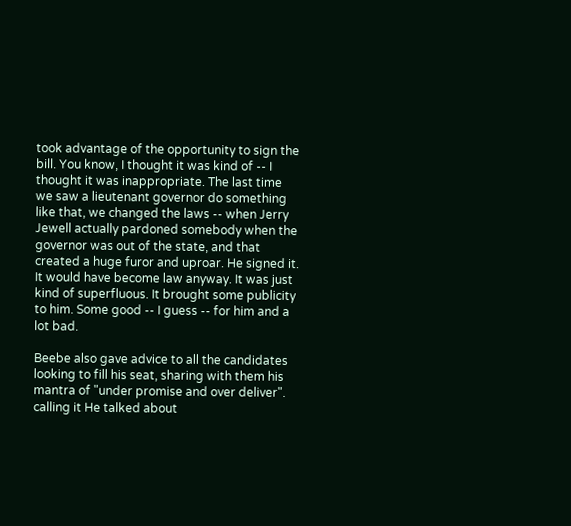took advantage of the opportunity to sign the bill. You know, I thought it was kind of -- I thought it was inappropriate. The last time we saw a lieutenant governor do something like that, we changed the laws -- when Jerry Jewell actually pardoned somebody when the governor was out of the state, and that created a huge furor and uproar. He signed it. It would have become law anyway. It was just kind of superfluous. It brought some publicity to him. Some good -- I guess -- for him and a lot bad.

Beebe also gave advice to all the candidates looking to fill his seat, sharing with them his mantra of "under promise and over deliver". calling it He talked about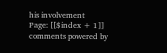his involvement
Page: [[$index + 1]]
comments powered by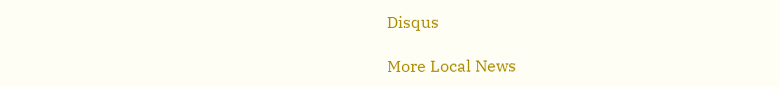Disqus

More Local News